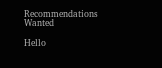Recommendations Wanted

Hello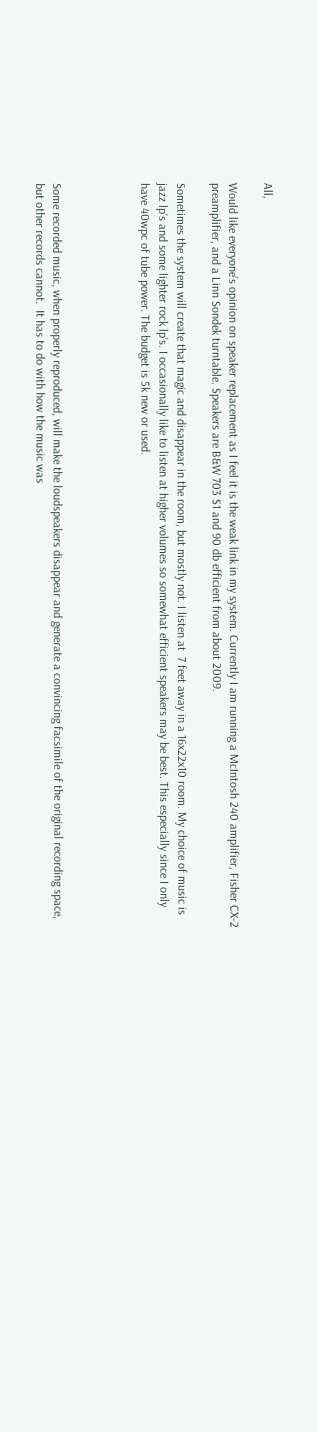All,

Would like everyone’s opinion on speaker replacement as I feel it is the weak link in my system. Currently I am running a McIntosh 240 amplifier, Fisher CX-2 preamplifier, and a Linn Sondek turntable. Speakers are B&W 703 S1 and 90 db efficient from about 2009.

Sometimes the system will create that magic and disappear in the room, but mostly not. I listen at  7 feet away in a 16x22x10 room. My choice of music is jazz lp’s and some lighter rock lp’s. I occasionally like to listen at higher volumes so somewhat efficient speakers may be best. This especially since I only have 40wpc of tube power. The budget is 5k new or used.




Some recorded music, when properly reproduced, will make the loudspeakers disappear and generate a convincing facsimile of the original recording space, but other records cannot.  It has to do with how the music was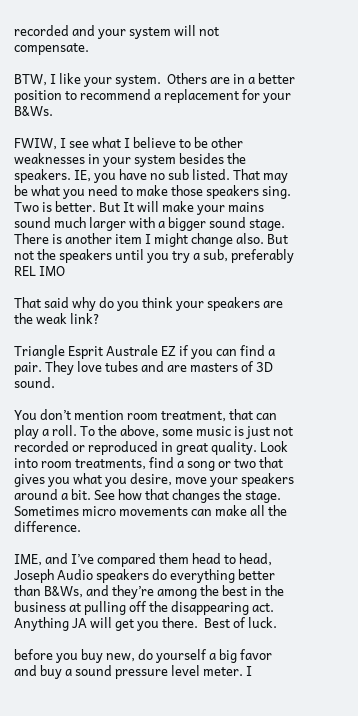recorded and your system will not compensate.

BTW, I like your system.  Others are in a better position to recommend a replacement for your B&Ws.

FWIW, I see what I believe to be other weaknesses in your system besides the speakers. IE, you have no sub listed. That may be what you need to make those speakers sing. Two is better. But It will make your mains sound much larger with a bigger sound stage. There is another item I might change also. But not the speakers until you try a sub, preferably REL IMO

That said why do you think your speakers are the weak link?

Triangle Esprit Australe EZ if you can find a pair. They love tubes and are masters of 3D sound.

You don’t mention room treatment, that can play a roll. To the above, some music is just not recorded or reproduced in great quality. Look into room treatments, find a song or two that gives you what you desire, move your speakers around a bit. See how that changes the stage. Sometimes micro movements can make all the difference.

IME, and I’ve compared them head to head, Joseph Audio speakers do everything better than B&Ws, and they’re among the best in the business at pulling off the disappearing act.  Anything JA will get you there.  Best of luck.

before you buy new, do yourself a big favor and buy a sound pressure level meter. I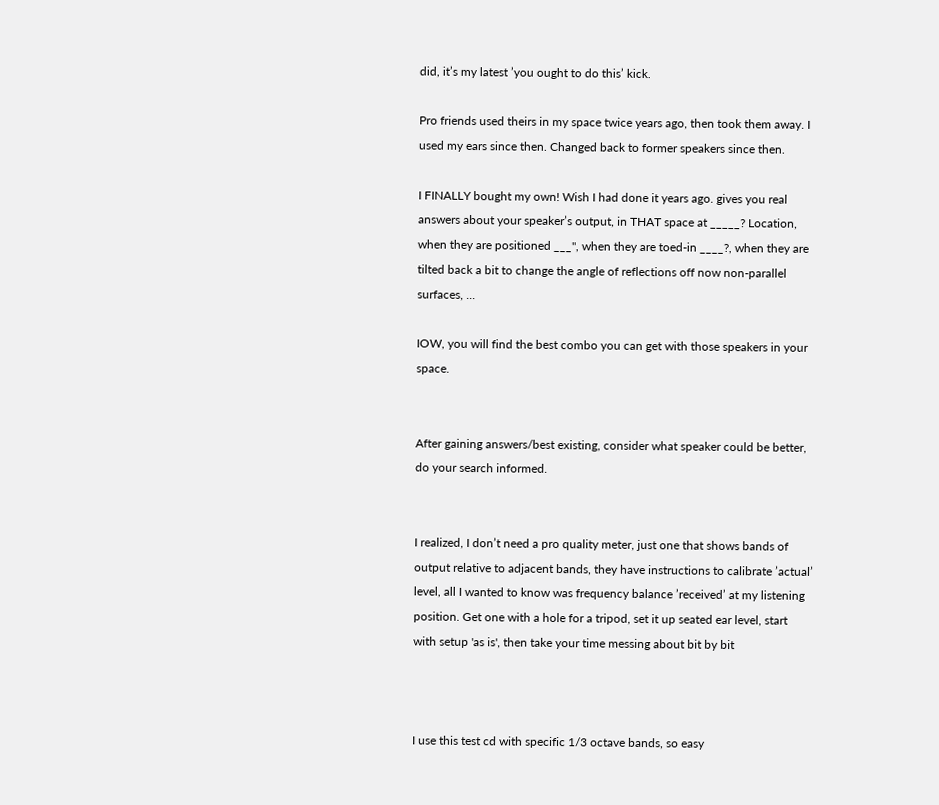did, it’s my latest ’you ought to do this’ kick.

Pro friends used theirs in my space twice years ago, then took them away. I used my ears since then. Changed back to former speakers since then.

I FINALLY bought my own! Wish I had done it years ago. gives you real answers about your speaker’s output, in THAT space at _____? Location, when they are positioned ___", when they are toed-in ____?, when they are tilted back a bit to change the angle of reflections off now non-parallel surfaces, ...

IOW, you will find the best combo you can get with those speakers in your space.


After gaining answers/best existing, consider what speaker could be better, do your search informed.


I realized, I don’t need a pro quality meter, just one that shows bands of output relative to adjacent bands, they have instructions to calibrate ’actual’ level, all I wanted to know was frequency balance ’received’ at my listening position. Get one with a hole for a tripod, set it up seated ear level, start with setup 'as is', then take your time messing about bit by bit



I use this test cd with specific 1/3 octave bands, so easy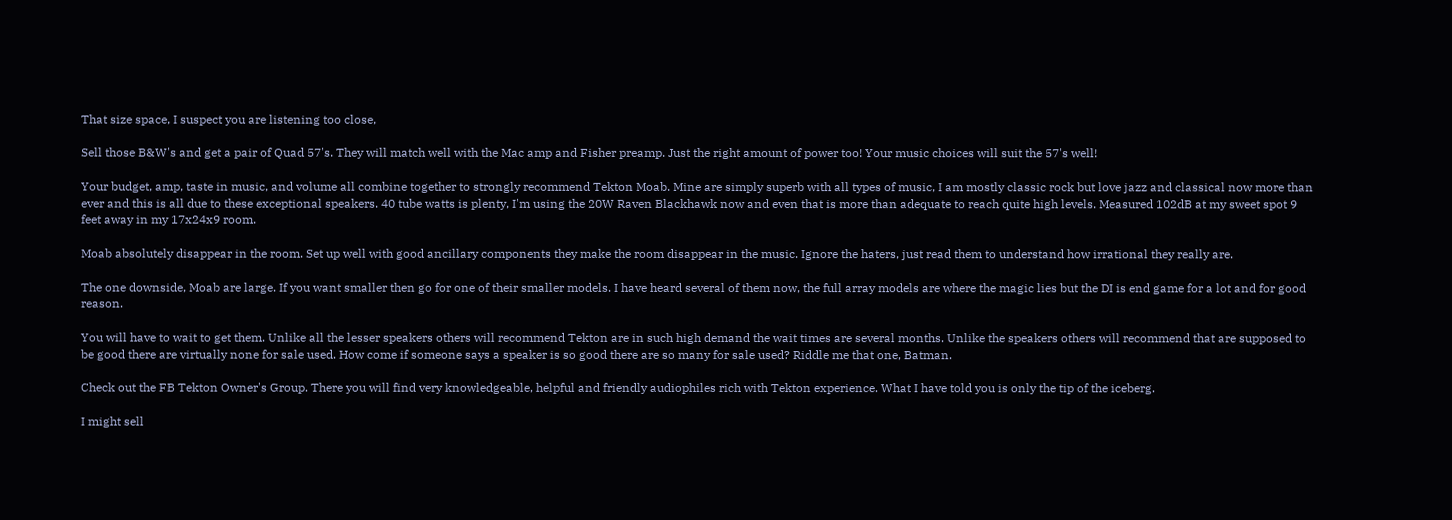That size space, I suspect you are listening too close,

Sell those B&W's and get a pair of Quad 57's. They will match well with the Mac amp and Fisher preamp. Just the right amount of power too! Your music choices will suit the 57's well!

Your budget, amp, taste in music, and volume all combine together to strongly recommend Tekton Moab. Mine are simply superb with all types of music, I am mostly classic rock but love jazz and classical now more than ever and this is all due to these exceptional speakers. 40 tube watts is plenty, I'm using the 20W Raven Blackhawk now and even that is more than adequate to reach quite high levels. Measured 102dB at my sweet spot 9 feet away in my 17x24x9 room.

Moab absolutely disappear in the room. Set up well with good ancillary components they make the room disappear in the music. Ignore the haters, just read them to understand how irrational they really are.

The one downside, Moab are large. If you want smaller then go for one of their smaller models. I have heard several of them now, the full array models are where the magic lies but the DI is end game for a lot and for good reason.

You will have to wait to get them. Unlike all the lesser speakers others will recommend Tekton are in such high demand the wait times are several months. Unlike the speakers others will recommend that are supposed to be good there are virtually none for sale used. How come if someone says a speaker is so good there are so many for sale used? Riddle me that one, Batman.

Check out the FB Tekton Owner's Group. There you will find very knowledgeable, helpful and friendly audiophiles rich with Tekton experience. What I have told you is only the tip of the iceberg.

I might sell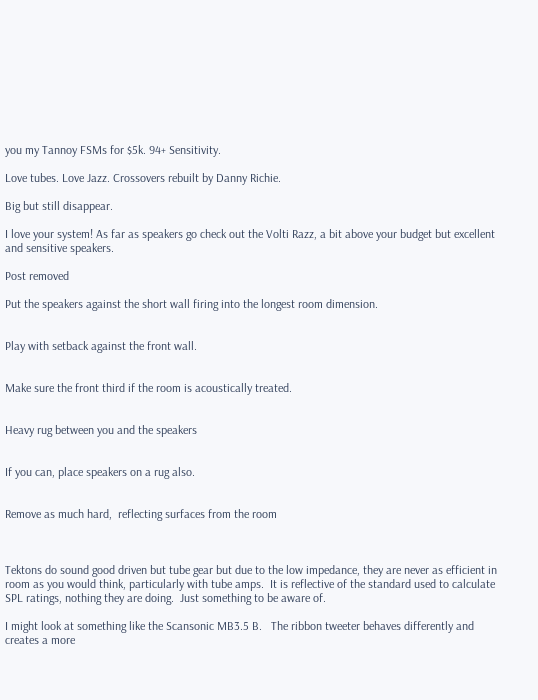you my Tannoy FSMs for $5k. 94+ Sensitivity.

Love tubes. Love Jazz. Crossovers rebuilt by Danny Richie.

Big but still disappear.

I love your system! As far as speakers go check out the Volti Razz, a bit above your budget but excellent and sensitive speakers.

Post removed

Put the speakers against the short wall firing into the longest room dimension.


Play with setback against the front wall.


Make sure the front third if the room is acoustically treated.


Heavy rug between you and the speakers


If you can, place speakers on a rug also.


Remove as much hard,  reflecting surfaces from the room



Tektons do sound good driven but tube gear but due to the low impedance, they are never as efficient in room as you would think, particularly with tube amps.  It is reflective of the standard used to calculate SPL ratings, nothing they are doing.  Just something to be aware of.

I might look at something like the Scansonic MB3.5 B.   The ribbon tweeter behaves differently and creates a more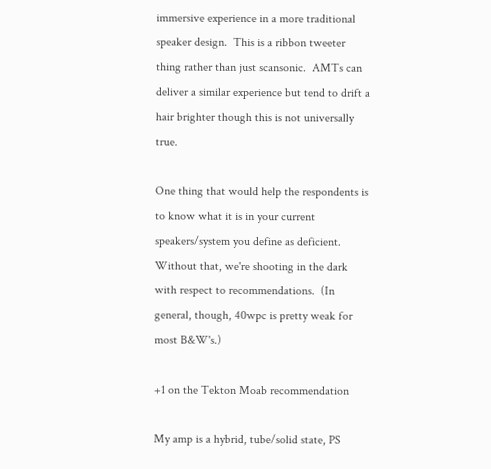immersive experience in a more traditional speaker design.  This is a ribbon tweeter thing rather than just scansonic.  AMTs can deliver a similar experience but tend to drift a hair brighter though this is not universally true.

One thing that would help the respondents is to know what it is in your current speakers/system you define as deficient.  Without that, we're shooting in the dark with respect to recommendations.  (In general, though, 40wpc is pretty weak for most B&W's.)

+1 on the Tekton Moab recommendation

My amp is a hybrid, tube/solid state, PS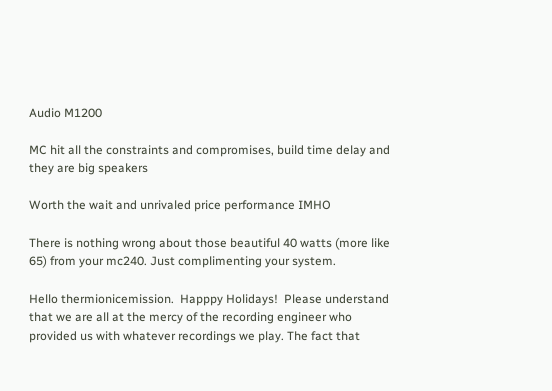Audio M1200

MC hit all the constraints and compromises, build time delay and they are big speakers

Worth the wait and unrivaled price performance IMHO

There is nothing wrong about those beautiful 40 watts (more like 65) from your mc240. Just complimenting your system.

Hello thermionicemission.  Happpy Holidays!  Please understand that we are all at the mercy of the recording engineer who provided us with whatever recordings we play. The fact that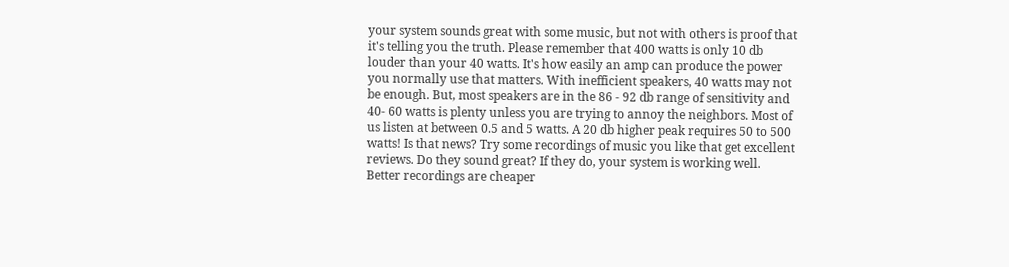your system sounds great with some music, but not with others is proof that it's telling you the truth. Please remember that 400 watts is only 10 db louder than your 40 watts. It's how easily an amp can produce the power you normally use that matters. With inefficient speakers, 40 watts may not be enough. But, most speakers are in the 86 - 92 db range of sensitivity and 40- 60 watts is plenty unless you are trying to annoy the neighbors. Most of us listen at between 0.5 and 5 watts. A 20 db higher peak requires 50 to 500 watts! Is that news? Try some recordings of music you like that get excellent reviews. Do they sound great? If they do, your system is working well. Better recordings are cheaper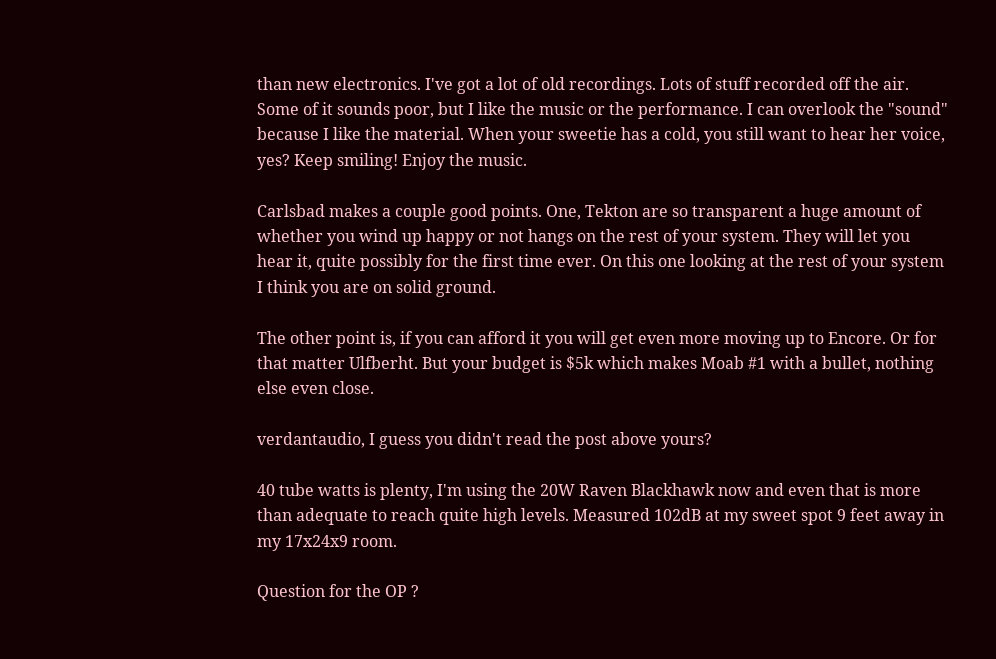than new electronics. I've got a lot of old recordings. Lots of stuff recorded off the air. Some of it sounds poor, but I like the music or the performance. I can overlook the "sound" because I like the material. When your sweetie has a cold, you still want to hear her voice, yes? Keep smiling! Enjoy the music.

Carlsbad makes a couple good points. One, Tekton are so transparent a huge amount of whether you wind up happy or not hangs on the rest of your system. They will let you hear it, quite possibly for the first time ever. On this one looking at the rest of your system I think you are on solid ground.

The other point is, if you can afford it you will get even more moving up to Encore. Or for that matter Ulfberht. But your budget is $5k which makes Moab #1 with a bullet, nothing else even close.

verdantaudio, I guess you didn't read the post above yours?

40 tube watts is plenty, I'm using the 20W Raven Blackhawk now and even that is more than adequate to reach quite high levels. Measured 102dB at my sweet spot 9 feet away in my 17x24x9 room.

Question for the OP ?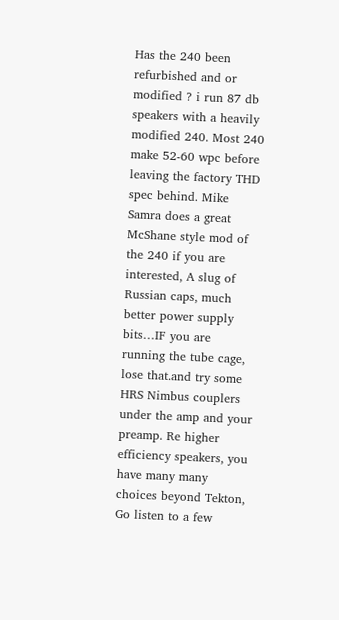Has the 240 been refurbished and or modified ? i run 87 db speakers with a heavily modified 240. Most 240 make 52-60 wpc before leaving the factory THD spec behind. Mike Samra does a great McShane style mod of the 240 if you are interested, A slug of Russian caps, much better power supply bits…IF you are running the tube cage, lose that.and try some HRS Nimbus couplers under the amp and your preamp. Re higher efficiency speakers, you have many many choices beyond Tekton, Go listen to a few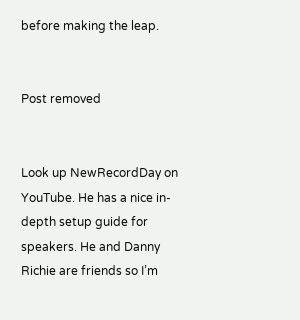before making the leap.


Post removed


Look up NewRecordDay on YouTube. He has a nice in-depth setup guide for speakers. He and Danny Richie are friends so I’m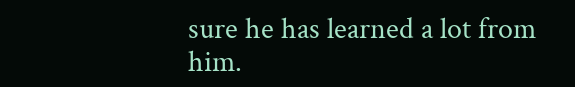sure he has learned a lot from him.